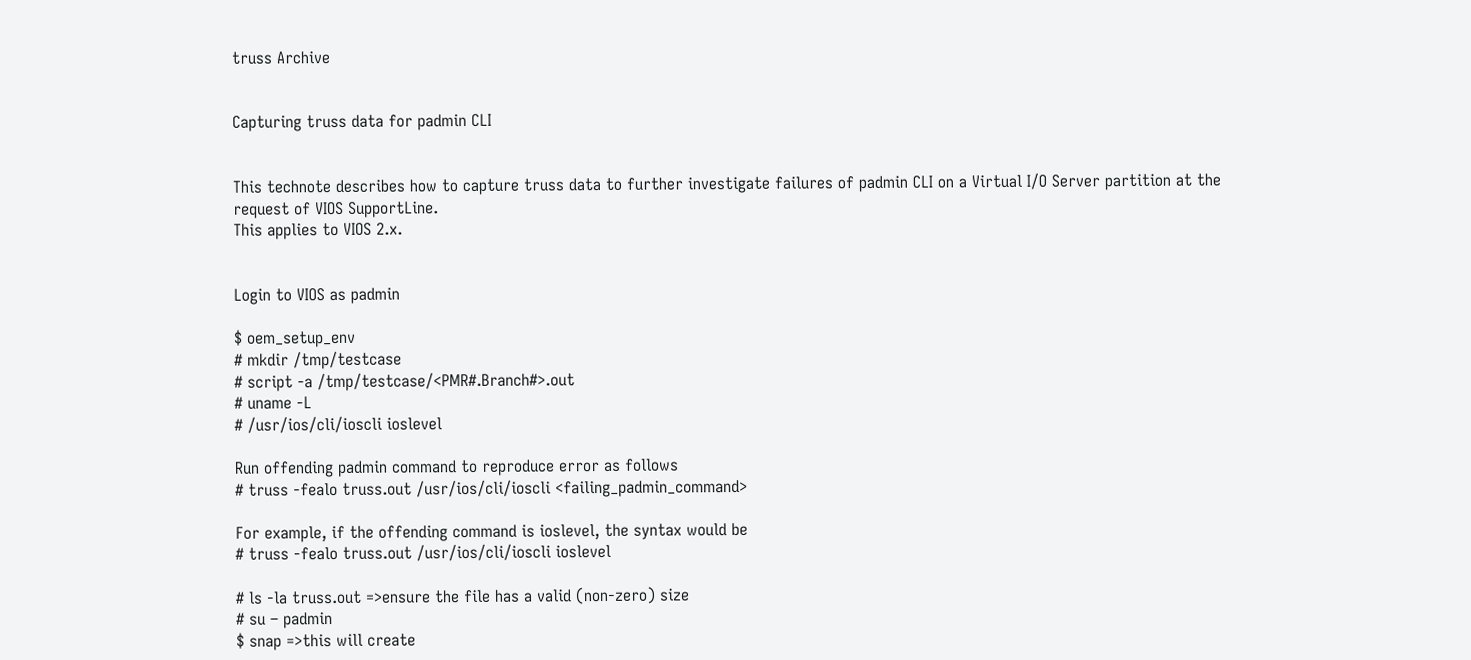truss Archive


Capturing truss data for padmin CLI


This technote describes how to capture truss data to further investigate failures of padmin CLI on a Virtual I/O Server partition at the request of VIOS SupportLine.
This applies to VIOS 2.x.


Login to VIOS as padmin

$ oem_setup_env
# mkdir /tmp/testcase
# script -a /tmp/testcase/<PMR#.Branch#>.out
# uname -L
# /usr/ios/cli/ioscli ioslevel

Run offending padmin command to reproduce error as follows
# truss -fealo truss.out /usr/ios/cli/ioscli <failing_padmin_command>

For example, if the offending command is ioslevel, the syntax would be
# truss -fealo truss.out /usr/ios/cli/ioscli ioslevel

# ls -la truss.out =>ensure the file has a valid (non-zero) size
# su – padmin
$ snap =>this will create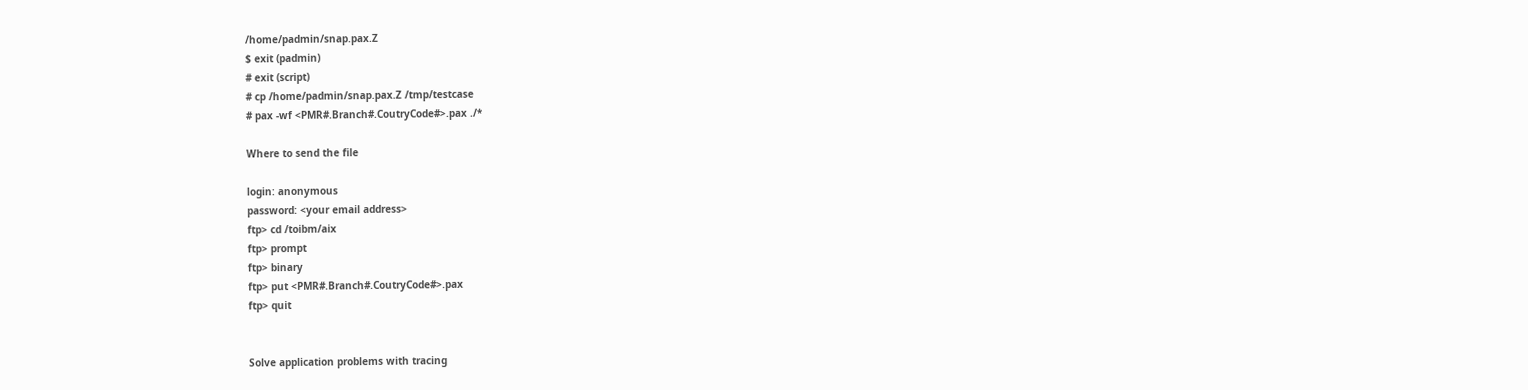/home/padmin/snap.pax.Z
$ exit (padmin)
# exit (script)
# cp /home/padmin/snap.pax.Z /tmp/testcase
# pax -wf <PMR#.Branch#.CoutryCode#>.pax ./*

Where to send the file

login: anonymous
password: <your email address>
ftp> cd /toibm/aix
ftp> prompt
ftp> binary
ftp> put <PMR#.Branch#.CoutryCode#>.pax
ftp> quit


Solve application problems with tracing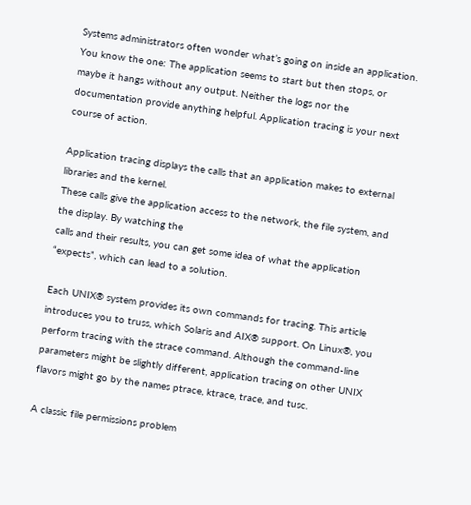Systems administrators often wonder what’s going on inside an application. You know the one: The application seems to start but then stops, or maybe it hangs without any output. Neither the logs nor the documentation provide anything helpful. Application tracing is your next course of action.

Application tracing displays the calls that an application makes to external libraries and the kernel.
These calls give the application access to the network, the file system, and the display. By watching the
calls and their results, you can get some idea of what the application “expects”, which can lead to a solution.

Each UNIX® system provides its own commands for tracing. This article introduces you to truss, which Solaris and AIX® support. On Linux®, you perform tracing with the strace command. Although the command-line parameters might be slightly different, application tracing on other UNIX flavors might go by the names ptrace, ktrace, trace, and tusc.

A classic file permissions problem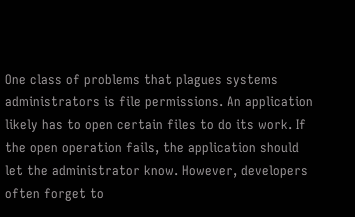One class of problems that plagues systems administrators is file permissions. An application likely has to open certain files to do its work. If the open operation fails, the application should let the administrator know. However, developers often forget to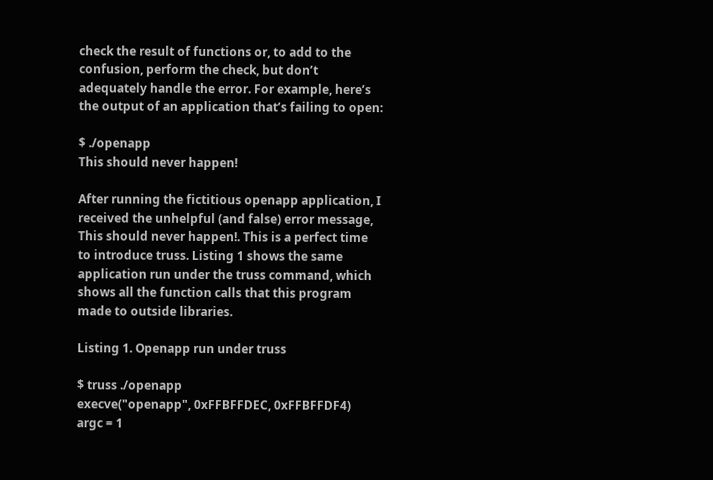check the result of functions or, to add to the confusion, perform the check, but don’t adequately handle the error. For example, here’s the output of an application that’s failing to open:

$ ./openapp
This should never happen!

After running the fictitious openapp application, I received the unhelpful (and false) error message, This should never happen!. This is a perfect time to introduce truss. Listing 1 shows the same application run under the truss command, which shows all the function calls that this program made to outside libraries.

Listing 1. Openapp run under truss

$ truss ./openapp
execve("openapp", 0xFFBFFDEC, 0xFFBFFDF4)  argc = 1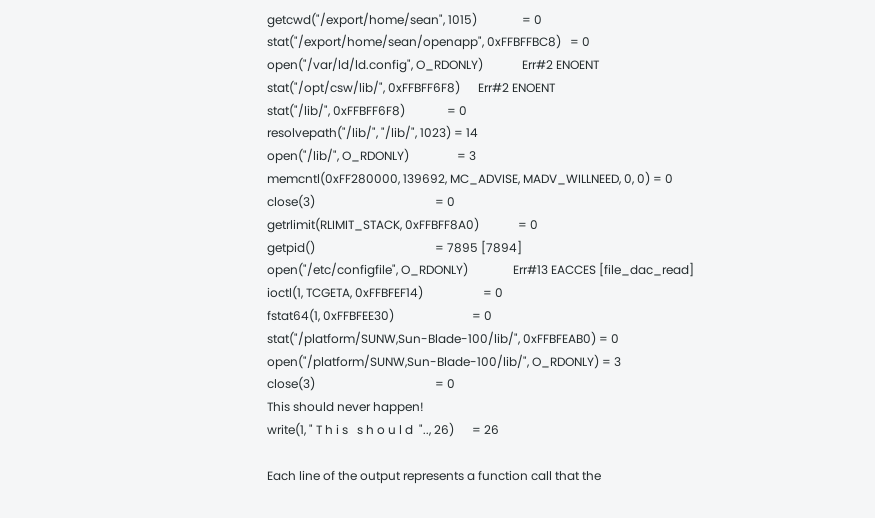getcwd("/export/home/sean", 1015)               = 0
stat("/export/home/sean/openapp", 0xFFBFFBC8)   = 0
open("/var/ld/ld.config", O_RDONLY)             Err#2 ENOENT
stat("/opt/csw/lib/", 0xFFBFF6F8)      Err#2 ENOENT
stat("/lib/", 0xFFBFF6F8)              = 0
resolvepath("/lib/", "/lib/", 1023) = 14
open("/lib/", O_RDONLY)                = 3
memcntl(0xFF280000, 139692, MC_ADVISE, MADV_WILLNEED, 0, 0) = 0
close(3)                                        = 0
getrlimit(RLIMIT_STACK, 0xFFBFF8A0)             = 0
getpid()                                        = 7895 [7894]
open("/etc/configfile", O_RDONLY)               Err#13 EACCES [file_dac_read]
ioctl(1, TCGETA, 0xFFBFEF14)                    = 0
fstat64(1, 0xFFBFEE30)                          = 0
stat("/platform/SUNW,Sun-Blade-100/lib/", 0xFFBFEAB0) = 0
open("/platform/SUNW,Sun-Blade-100/lib/", O_RDONLY) = 3
close(3)                                        = 0
This should never happen!
write(1, " T h i s   s h o u l d  ".., 26)      = 26

Each line of the output represents a function call that the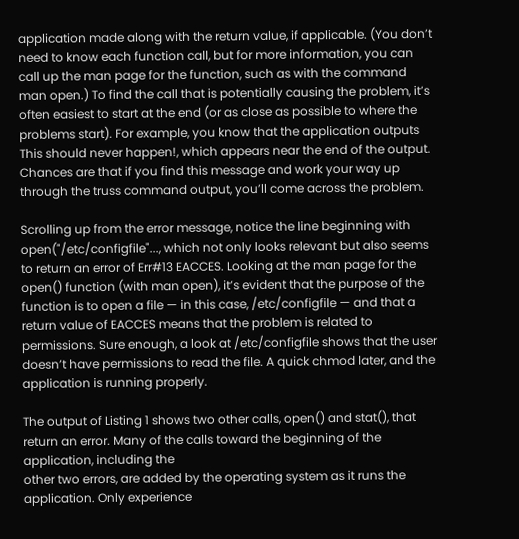application made along with the return value, if applicable. (You don’t need to know each function call, but for more information, you can call up the man page for the function, such as with the command man open.) To find the call that is potentially causing the problem, it’s often easiest to start at the end (or as close as possible to where the problems start). For example, you know that the application outputs This should never happen!, which appears near the end of the output. Chances are that if you find this message and work your way up through the truss command output, you’ll come across the problem.

Scrolling up from the error message, notice the line beginning with open("/etc/configfile"..., which not only looks relevant but also seems to return an error of Err#13 EACCES. Looking at the man page for the open() function (with man open), it’s evident that the purpose of the function is to open a file — in this case, /etc/configfile — and that a return value of EACCES means that the problem is related to permissions. Sure enough, a look at /etc/configfile shows that the user doesn’t have permissions to read the file. A quick chmod later, and the application is running properly.

The output of Listing 1 shows two other calls, open() and stat(), that return an error. Many of the calls toward the beginning of the application, including the
other two errors, are added by the operating system as it runs the application. Only experience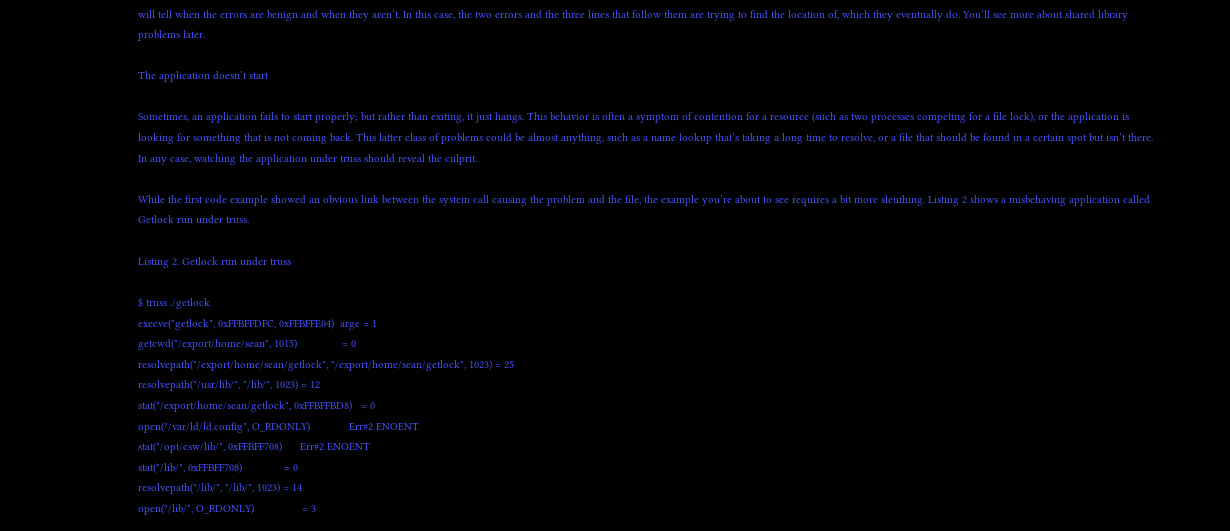will tell when the errors are benign and when they aren’t. In this case, the two errors and the three lines that follow them are trying to find the location of, which they eventually do. You’ll see more about shared library problems later.

The application doesn’t start

Sometimes, an application fails to start properly; but rather than exiting, it just hangs. This behavior is often a symptom of contention for a resource (such as two processes competing for a file lock), or the application is looking for something that is not coming back. This latter class of problems could be almost anything, such as a name lookup that’s taking a long time to resolve, or a file that should be found in a certain spot but isn’t there. In any case, watching the application under truss should reveal the culprit.

While the first code example showed an obvious link between the system call causing the problem and the file, the example you’re about to see requires a bit more sleuthing. Listing 2 shows a misbehaving application called Getlock run under truss.

Listing 2. Getlock run under truss

$ truss ./getlock
execve("getlock", 0xFFBFFDFC, 0xFFBFFE04)  argc = 1
getcwd("/export/home/sean", 1015)               = 0
resolvepath("/export/home/sean/getlock", "/export/home/sean/getlock", 1023) = 25
resolvepath("/usr/lib/", "/lib/", 1023) = 12
stat("/export/home/sean/getlock", 0xFFBFFBD8)   = 0
open("/var/ld/ld.config", O_RDONLY)             Err#2 ENOENT
stat("/opt/csw/lib/", 0xFFBFF708)      Err#2 ENOENT
stat("/lib/", 0xFFBFF708)              = 0
resolvepath("/lib/", "/lib/", 1023) = 14
open("/lib/", O_RDONLY)                = 3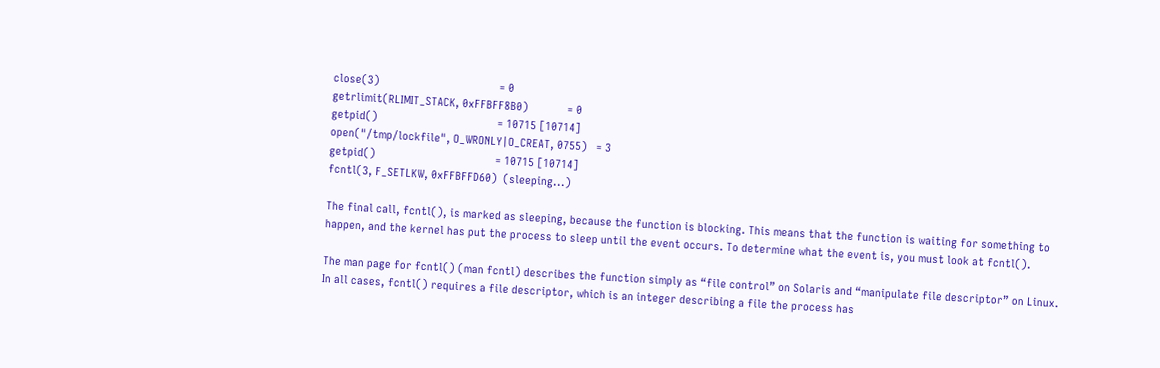close(3)                                        = 0
getrlimit(RLIMIT_STACK, 0xFFBFF8B0)             = 0
getpid()                                        = 10715 [10714]
open("/tmp/lockfile", O_WRONLY|O_CREAT, 0755)   = 3
getpid()                                        = 10715 [10714]
fcntl(3, F_SETLKW, 0xFFBFFD60)  (sleeping...)

The final call, fcntl(), is marked as sleeping, because the function is blocking. This means that the function is waiting for something to happen, and the kernel has put the process to sleep until the event occurs. To determine what the event is, you must look at fcntl().

The man page for fcntl() (man fcntl) describes the function simply as “file control” on Solaris and “manipulate file descriptor” on Linux. In all cases, fcntl() requires a file descriptor, which is an integer describing a file the process has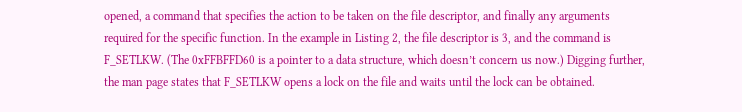opened, a command that specifies the action to be taken on the file descriptor, and finally any arguments required for the specific function. In the example in Listing 2, the file descriptor is 3, and the command is F_SETLKW. (The 0xFFBFFD60 is a pointer to a data structure, which doesn’t concern us now.) Digging further, the man page states that F_SETLKW opens a lock on the file and waits until the lock can be obtained.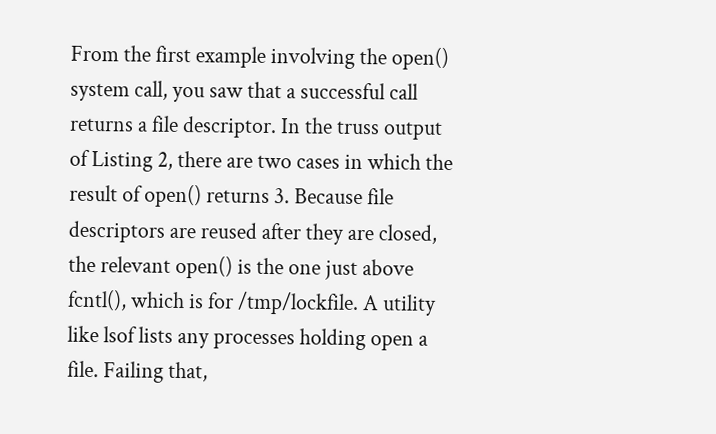From the first example involving the open() system call, you saw that a successful call returns a file descriptor. In the truss output of Listing 2, there are two cases in which the result of open() returns 3. Because file descriptors are reused after they are closed, the relevant open() is the one just above fcntl(), which is for /tmp/lockfile. A utility like lsof lists any processes holding open a file. Failing that,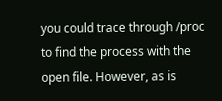you could trace through /proc to find the process with the open file. However, as is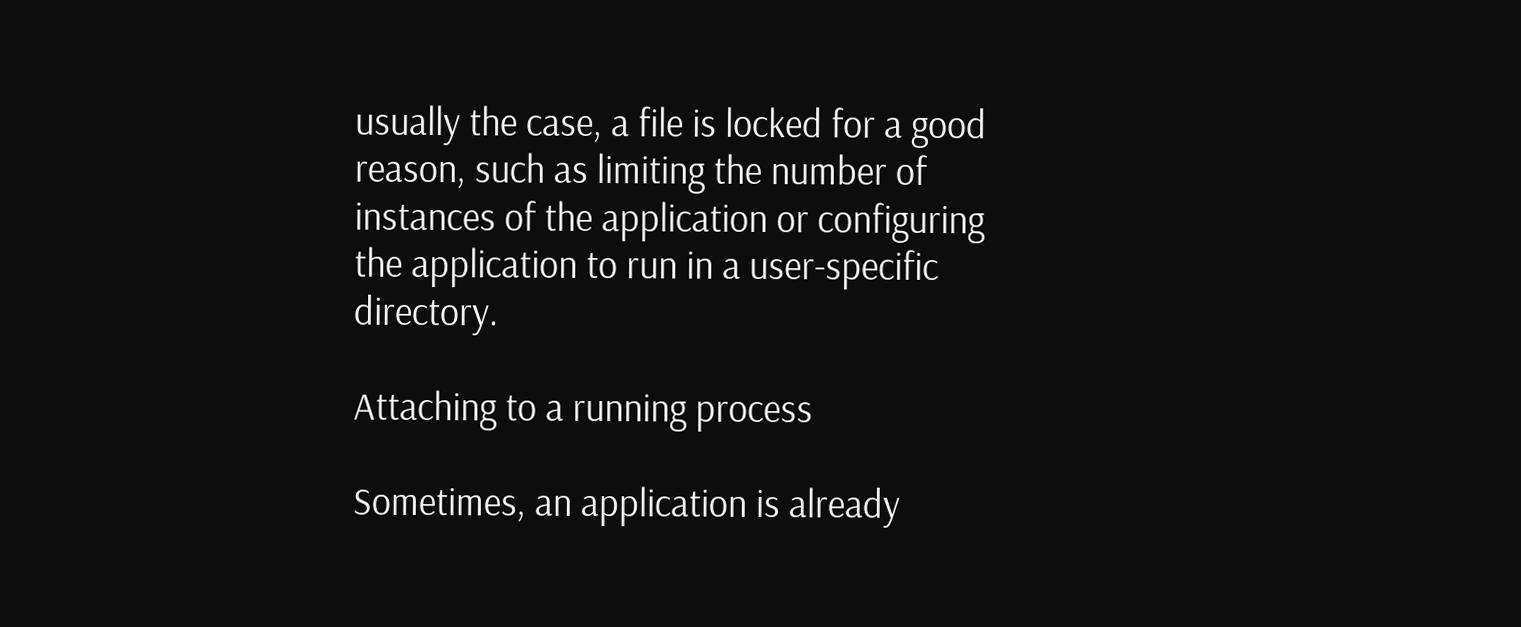usually the case, a file is locked for a good reason, such as limiting the number of instances of the application or configuring the application to run in a user-specific directory.

Attaching to a running process

Sometimes, an application is already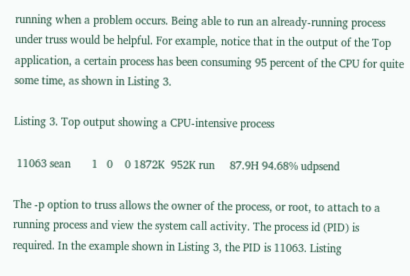running when a problem occurs. Being able to run an already-running process under truss would be helpful. For example, notice that in the output of the Top application, a certain process has been consuming 95 percent of the CPU for quite some time, as shown in Listing 3.

Listing 3. Top output showing a CPU-intensive process

 11063 sean       1   0    0 1872K  952K run     87.9H 94.68% udpsend

The -p option to truss allows the owner of the process, or root, to attach to a running process and view the system call activity. The process id (PID) is required. In the example shown in Listing 3, the PID is 11063. Listing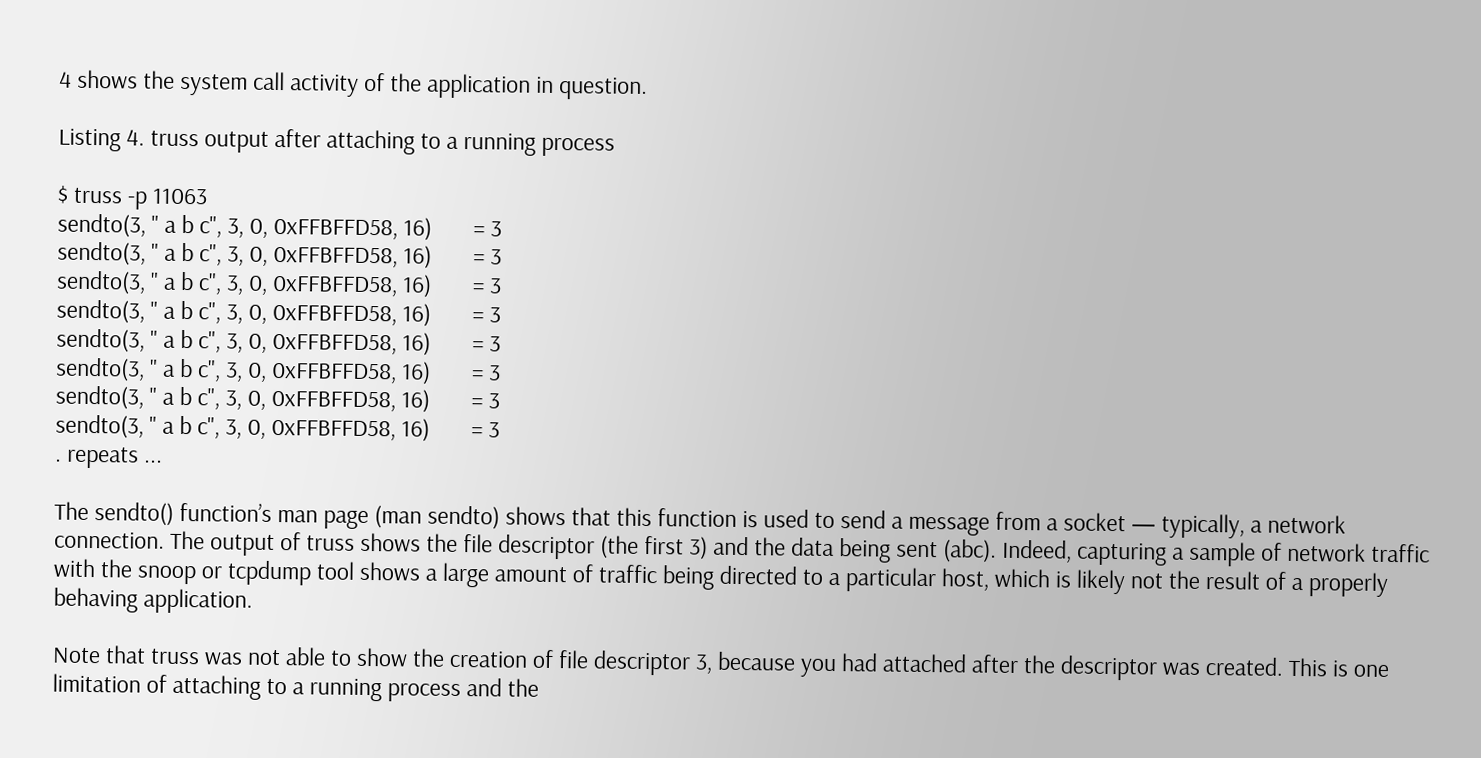4 shows the system call activity of the application in question.

Listing 4. truss output after attaching to a running process

$ truss -p 11063
sendto(3, " a b c", 3, 0, 0xFFBFFD58, 16)       = 3
sendto(3, " a b c", 3, 0, 0xFFBFFD58, 16)       = 3
sendto(3, " a b c", 3, 0, 0xFFBFFD58, 16)       = 3
sendto(3, " a b c", 3, 0, 0xFFBFFD58, 16)       = 3
sendto(3, " a b c", 3, 0, 0xFFBFFD58, 16)       = 3
sendto(3, " a b c", 3, 0, 0xFFBFFD58, 16)       = 3
sendto(3, " a b c", 3, 0, 0xFFBFFD58, 16)       = 3
sendto(3, " a b c", 3, 0, 0xFFBFFD58, 16)       = 3
. repeats ...

The sendto() function’s man page (man sendto) shows that this function is used to send a message from a socket — typically, a network connection. The output of truss shows the file descriptor (the first 3) and the data being sent (abc). Indeed, capturing a sample of network traffic with the snoop or tcpdump tool shows a large amount of traffic being directed to a particular host, which is likely not the result of a properly behaving application.

Note that truss was not able to show the creation of file descriptor 3, because you had attached after the descriptor was created. This is one limitation of attaching to a running process and the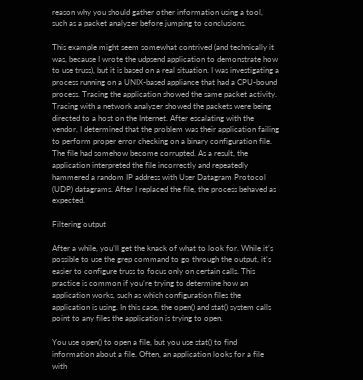reason why you should gather other information using a tool, such as a packet analyzer before jumping to conclusions.

This example might seem somewhat contrived (and technically it was, because I wrote the udpsend application to demonstrate how to use truss), but it is based on a real situation. I was investigating a process running on a UNIX-based appliance that had a CPU-bound process. Tracing the application showed the same packet activity. Tracing with a network analyzer showed the packets were being directed to a host on the Internet. After escalating with the vendor, I determined that the problem was their application failing to perform proper error checking on a binary configuration file. The file had somehow become corrupted. As a result, the application interpreted the file incorrectly and repeatedly hammered a random IP address with User Datagram Protocol (UDP) datagrams. After I replaced the file, the process behaved as expected.

Filtering output

After a while, you’ll get the knack of what to look for. While it’s possible to use the grep command to go through the output, it’s easier to configure truss to focus only on certain calls. This practice is common if you’re trying to determine how an application works, such as which configuration files the application is using. In this case, the open() and stat() system calls point to any files the application is trying to open.

You use open() to open a file, but you use stat() to find information about a file. Often, an application looks for a file with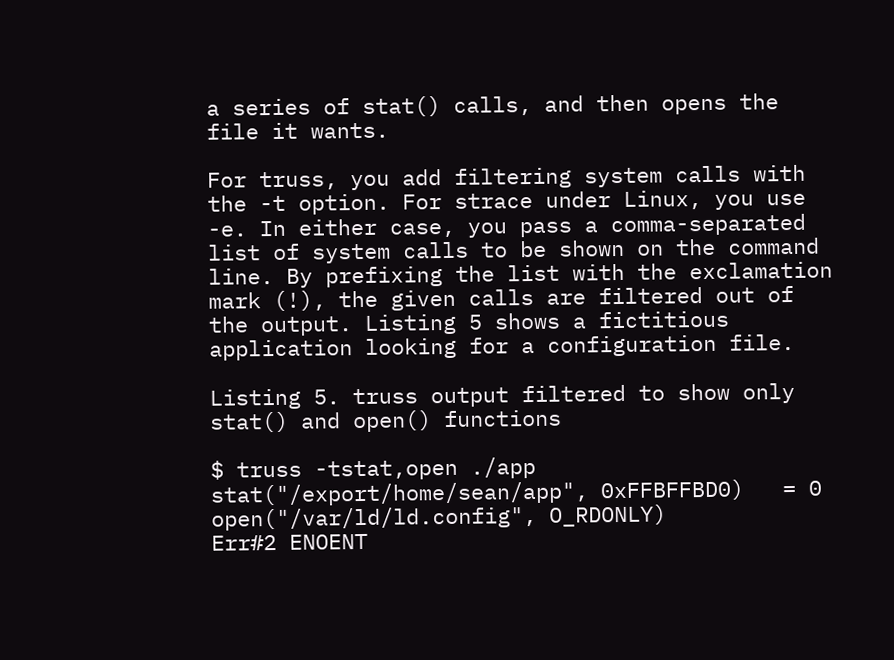a series of stat() calls, and then opens the file it wants.

For truss, you add filtering system calls with the -t option. For strace under Linux, you use -e. In either case, you pass a comma-separated list of system calls to be shown on the command line. By prefixing the list with the exclamation mark (!), the given calls are filtered out of the output. Listing 5 shows a fictitious application looking for a configuration file.

Listing 5. truss output filtered to show only stat() and open() functions

$ truss -tstat,open ./app
stat("/export/home/sean/app", 0xFFBFFBD0)   = 0
open("/var/ld/ld.config", O_RDONLY)             Err#2 ENOENT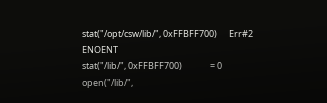stat("/opt/csw/lib/", 0xFFBFF700)      Err#2 ENOENT
stat("/lib/", 0xFFBFF700)              = 0
open("/lib/",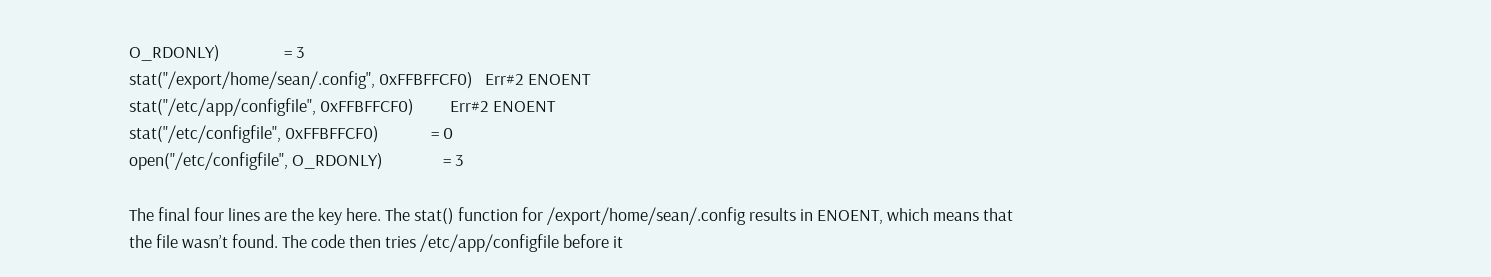O_RDONLY)                = 3
stat("/export/home/sean/.config", 0xFFBFFCF0)   Err#2 ENOENT
stat("/etc/app/configfile", 0xFFBFFCF0)         Err#2 ENOENT
stat("/etc/configfile", 0xFFBFFCF0)             = 0
open("/etc/configfile", O_RDONLY)               = 3

The final four lines are the key here. The stat() function for /export/home/sean/.config results in ENOENT, which means that the file wasn’t found. The code then tries /etc/app/configfile before it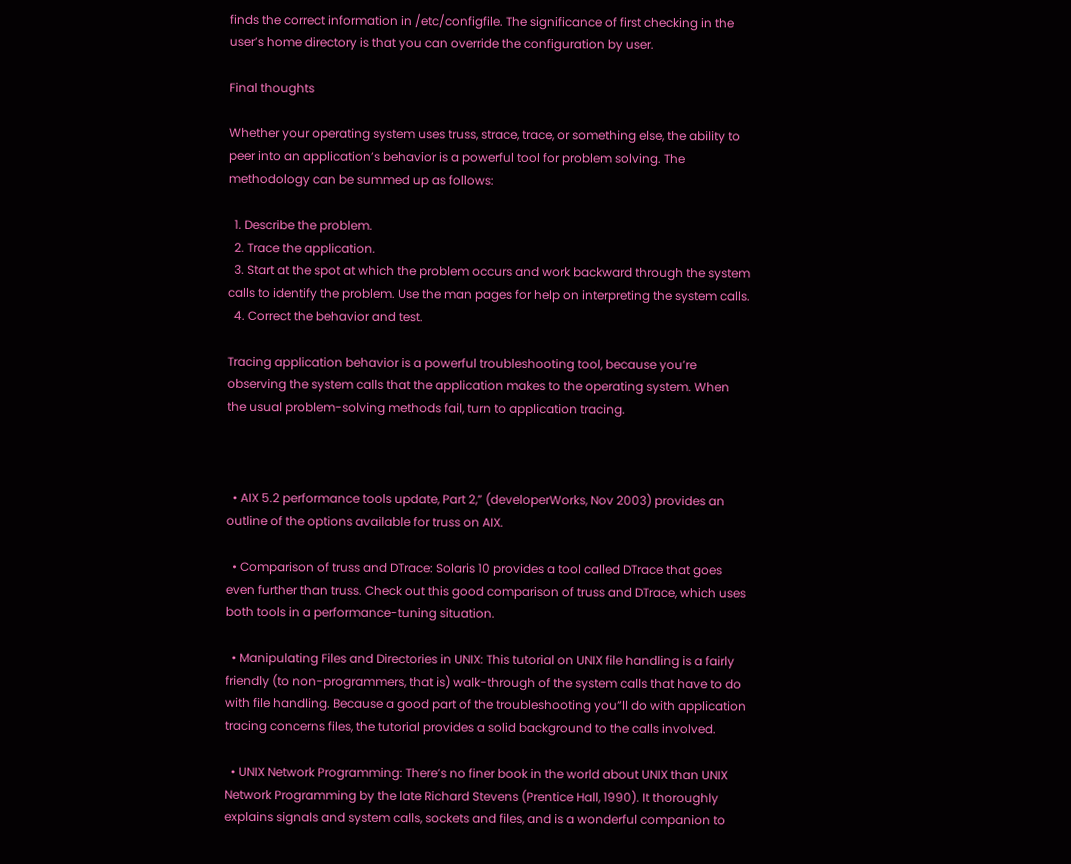finds the correct information in /etc/configfile. The significance of first checking in the user’s home directory is that you can override the configuration by user.

Final thoughts

Whether your operating system uses truss, strace, trace, or something else, the ability to peer into an application’s behavior is a powerful tool for problem solving. The methodology can be summed up as follows:

  1. Describe the problem.
  2. Trace the application.
  3. Start at the spot at which the problem occurs and work backward through the system calls to identify the problem. Use the man pages for help on interpreting the system calls.
  4. Correct the behavior and test.

Tracing application behavior is a powerful troubleshooting tool, because you’re observing the system calls that the application makes to the operating system. When the usual problem-solving methods fail, turn to application tracing.



  • AIX 5.2 performance tools update, Part 2,” (developerWorks, Nov 2003) provides an outline of the options available for truss on AIX.

  • Comparison of truss and DTrace: Solaris 10 provides a tool called DTrace that goes even further than truss. Check out this good comparison of truss and DTrace, which uses both tools in a performance-tuning situation.

  • Manipulating Files and Directories in UNIX: This tutorial on UNIX file handling is a fairly friendly (to non-programmers, that is) walk-through of the system calls that have to do with file handling. Because a good part of the troubleshooting you”ll do with application tracing concerns files, the tutorial provides a solid background to the calls involved.

  • UNIX Network Programming: There’s no finer book in the world about UNIX than UNIX Network Programming by the late Richard Stevens (Prentice Hall, 1990). It thoroughly explains signals and system calls, sockets and files, and is a wonderful companion to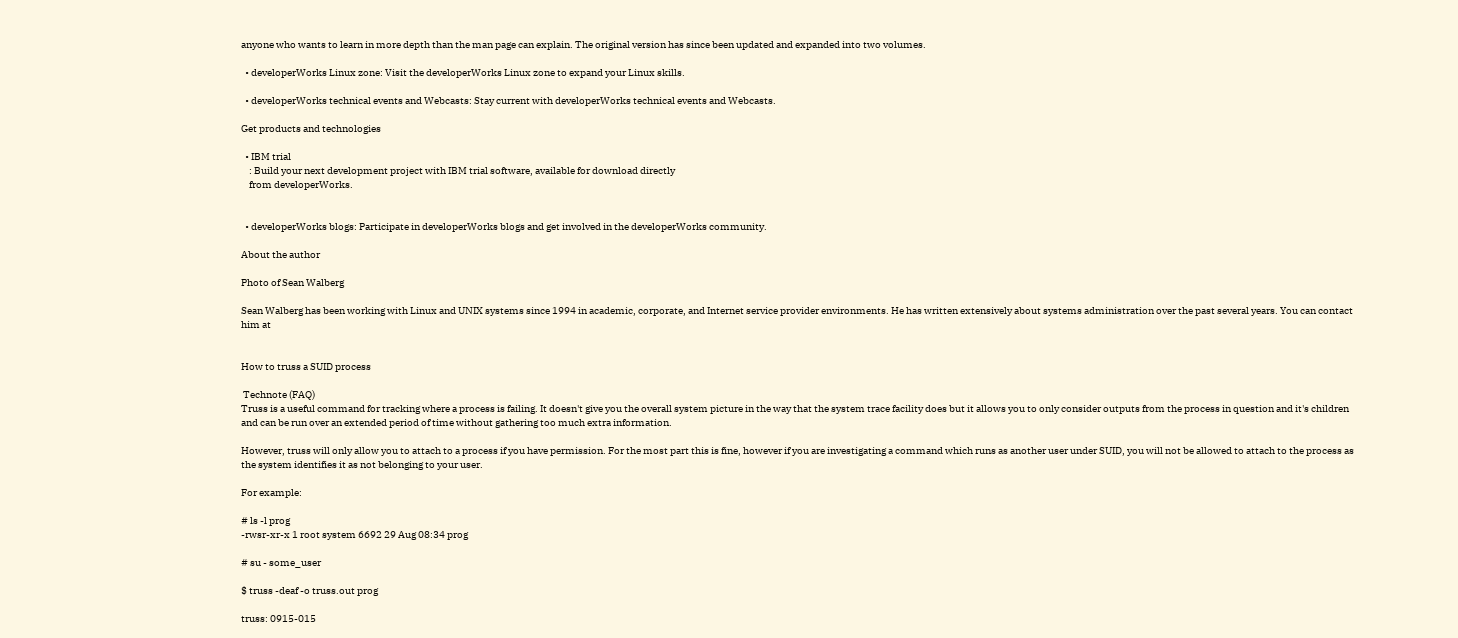anyone who wants to learn in more depth than the man page can explain. The original version has since been updated and expanded into two volumes.

  • developerWorks Linux zone: Visit the developerWorks Linux zone to expand your Linux skills.

  • developerWorks technical events and Webcasts: Stay current with developerWorks technical events and Webcasts.

Get products and technologies

  • IBM trial
    : Build your next development project with IBM trial software, available for download directly
    from developerWorks.


  • developerWorks blogs: Participate in developerWorks blogs and get involved in the developerWorks community.

About the author

Photo of Sean Walberg

Sean Walberg has been working with Linux and UNIX systems since 1994 in academic, corporate, and Internet service provider environments. He has written extensively about systems administration over the past several years. You can contact him at


How to truss a SUID process

 Technote (FAQ)
Truss is a useful command for tracking where a process is failing. It doesn't give you the overall system picture in the way that the system trace facility does but it allows you to only consider outputs from the process in question and it's children and can be run over an extended period of time without gathering too much extra information.

However, truss will only allow you to attach to a process if you have permission. For the most part this is fine, however if you are investigating a command which runs as another user under SUID, you will not be allowed to attach to the process as the system identifies it as not belonging to your user.

For example:

# ls -l prog
-rwsr-xr-x 1 root system 6692 29 Aug 08:34 prog

# su - some_user

$ truss -deaf -o truss.out prog

truss: 0915-015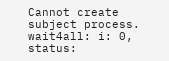Cannot create subject process.
wait4all: i: 0, status: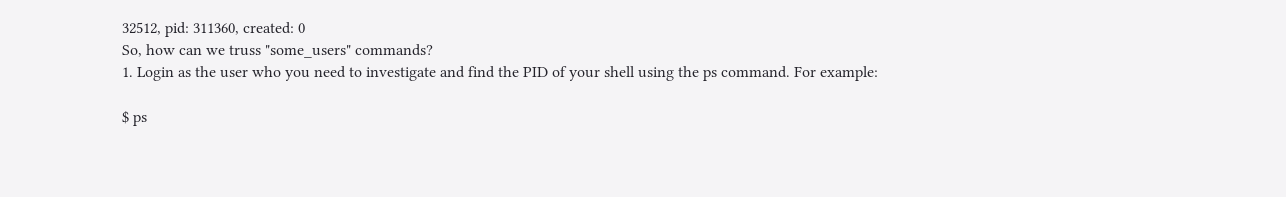32512, pid: 311360, created: 0
So, how can we truss "some_users" commands?
1. Login as the user who you need to investigate and find the PID of your shell using the ps command. For example:

$ ps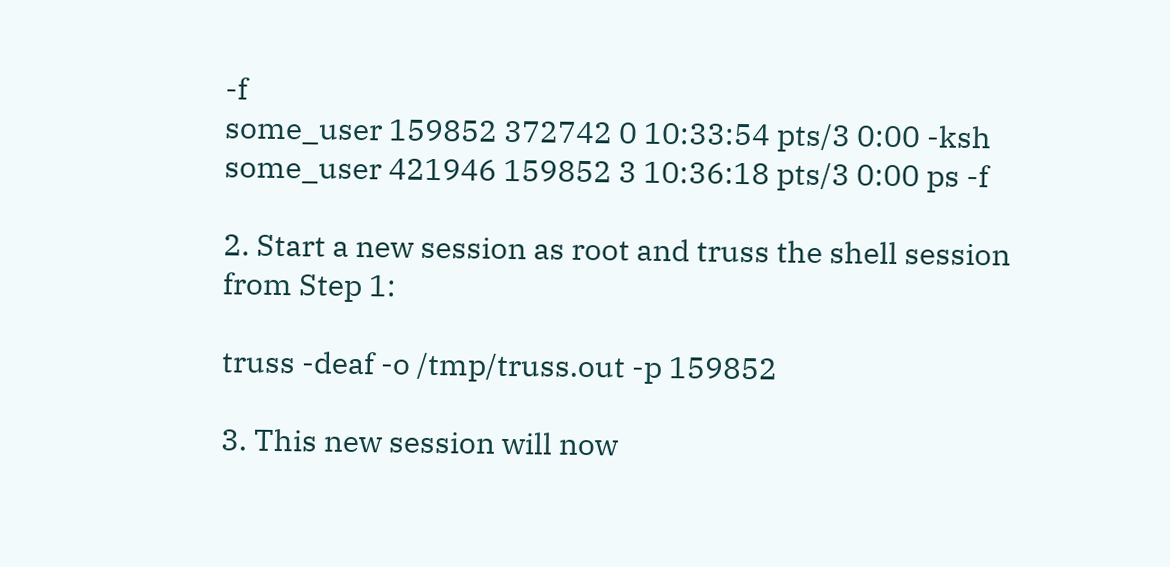-f
some_user 159852 372742 0 10:33:54 pts/3 0:00 -ksh
some_user 421946 159852 3 10:36:18 pts/3 0:00 ps -f

2. Start a new session as root and truss the shell session from Step 1:

truss -deaf -o /tmp/truss.out -p 159852

3. This new session will now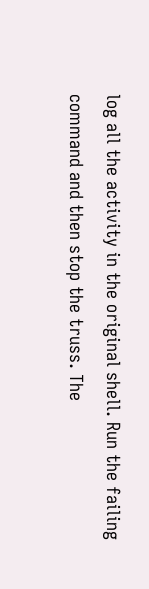log all the activity in the original shell. Run the failing command and then stop the truss. The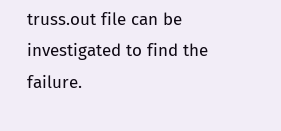truss.out file can be investigated to find the failure.